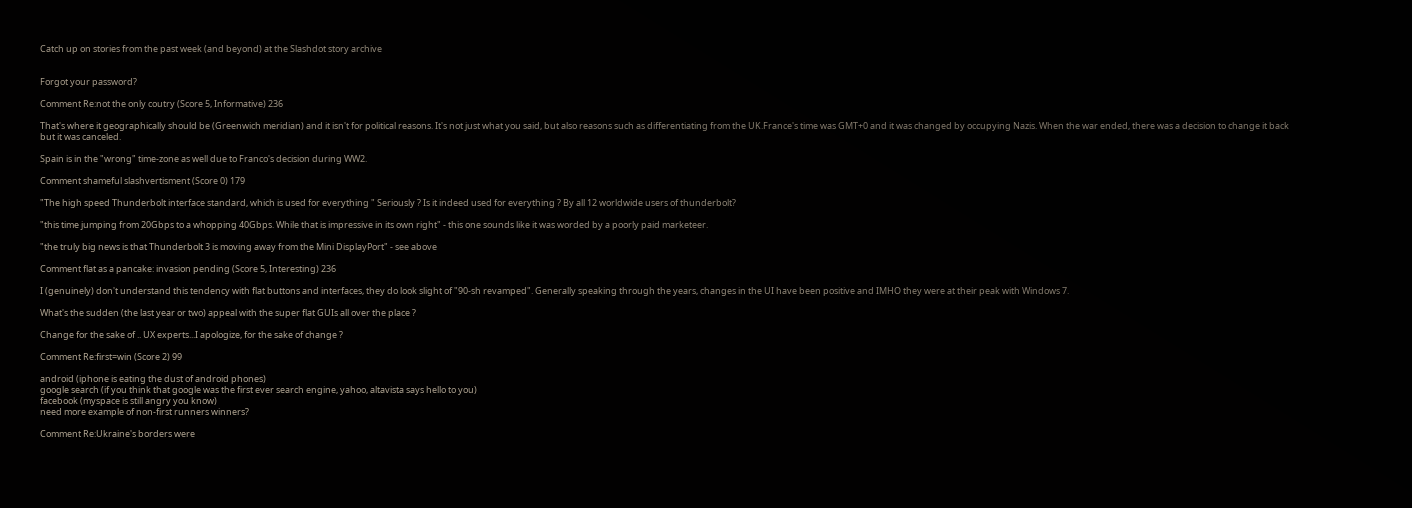Catch up on stories from the past week (and beyond) at the Slashdot story archive


Forgot your password?

Comment Re:not the only coutry (Score 5, Informative) 236

That's where it geographically should be (Greenwich meridian) and it isn't for political reasons. It's not just what you said, but also reasons such as differentiating from the UK.France's time was GMT+0 and it was changed by occupying Nazis. When the war ended, there was a decision to change it back but it was canceled.

Spain is in the "wrong" time-zone as well due to Franco's decision during WW2.

Comment shameful slashvertisment (Score 0) 179

"The high speed Thunderbolt interface standard, which is used for everything " Seriously ? Is it indeed used for everything ? By all 12 worldwide users of thunderbolt?

"this time jumping from 20Gbps to a whopping 40Gbps. While that is impressive in its own right" - this one sounds like it was worded by a poorly paid marketeer.

"the truly big news is that Thunderbolt 3 is moving away from the Mini DisplayPort" - see above

Comment flat as a pancake: invasion pending (Score 5, Interesting) 236

I (genuinely) don't understand this tendency with flat buttons and interfaces, they do look slight of "90-sh revamped". Generally speaking through the years, changes in the UI have been positive and IMHO they were at their peak with Windows 7.

What's the sudden (the last year or two) appeal with the super flat GUIs all over the place ?

Change for the sake of .. UX experts...I apologize, for the sake of change ?

Comment Re:first=win (Score 2) 99

android (iphone is eating the dust of android phones)
google search (if you think that google was the first ever search engine, yahoo, altavista says hello to you)
facebook (myspace is still angry you know)
need more example of non-first runners winners?

Comment Re:Ukraine's borders were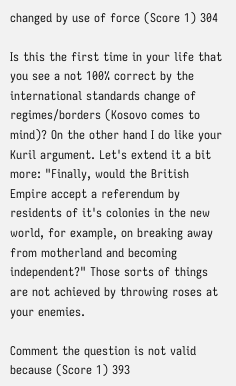changed by use of force (Score 1) 304

Is this the first time in your life that you see a not 100% correct by the international standards change of regimes/borders (Kosovo comes to mind)? On the other hand I do like your Kuril argument. Let's extend it a bit more: "Finally, would the British Empire accept a referendum by residents of it's colonies in the new world, for example, on breaking away from motherland and becoming independent?" Those sorts of things are not achieved by throwing roses at your enemies.

Comment the question is not valid because (Score 1) 393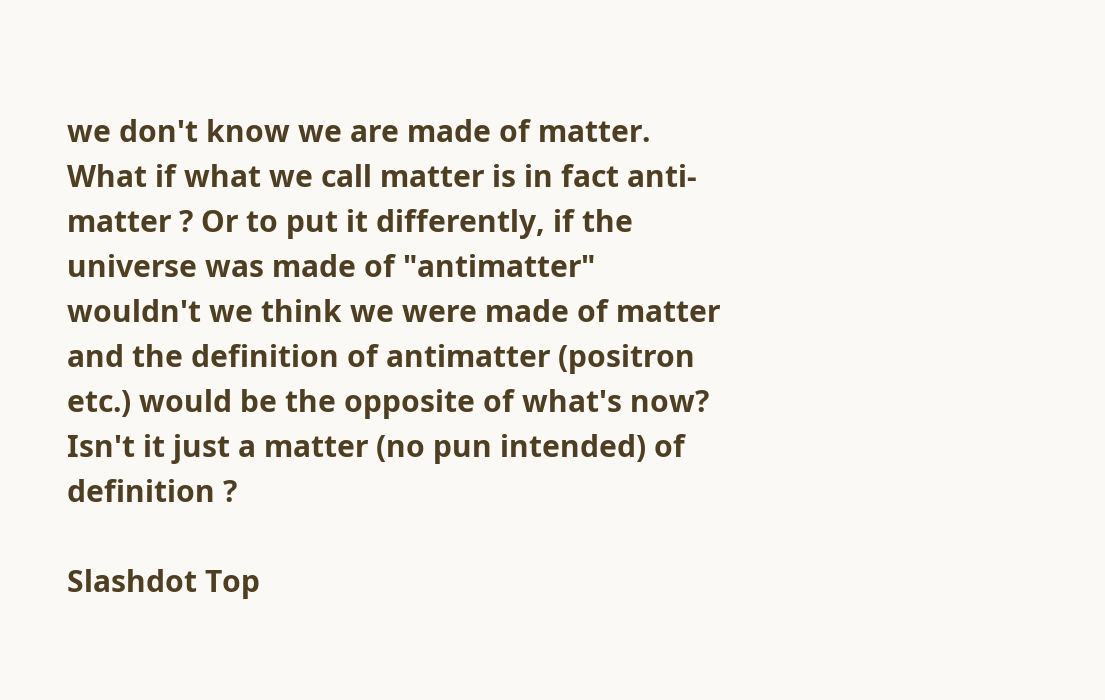we don't know we are made of matter. What if what we call matter is in fact anti-matter ? Or to put it differently, if the universe was made of "antimatter" wouldn't we think we were made of matter and the definition of antimatter (positron etc.) would be the opposite of what's now? Isn't it just a matter (no pun intended) of definition ?

Slashdot Top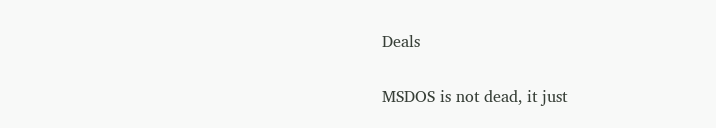Deals

MSDOS is not dead, it just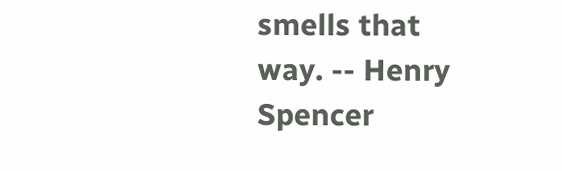smells that way. -- Henry Spencer